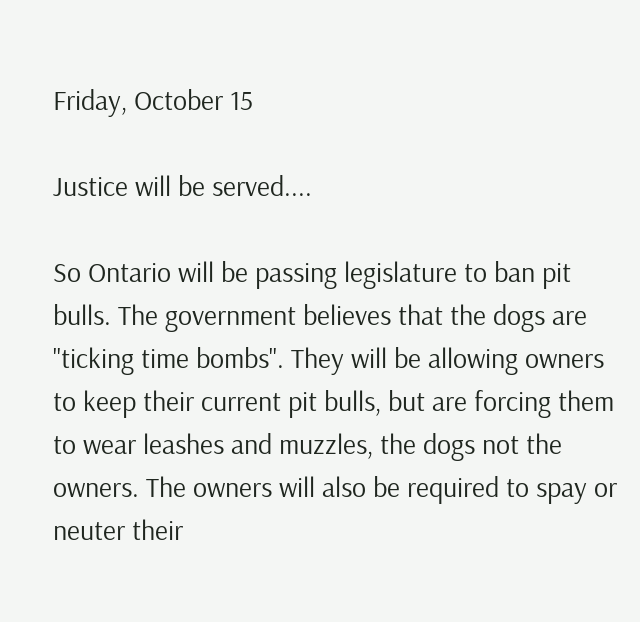Friday, October 15

Justice will be served....

So Ontario will be passing legislature to ban pit bulls. The government believes that the dogs are "ticking time bombs". They will be allowing owners to keep their current pit bulls, but are forcing them to wear leashes and muzzles, the dogs not the owners. The owners will also be required to spay or neuter their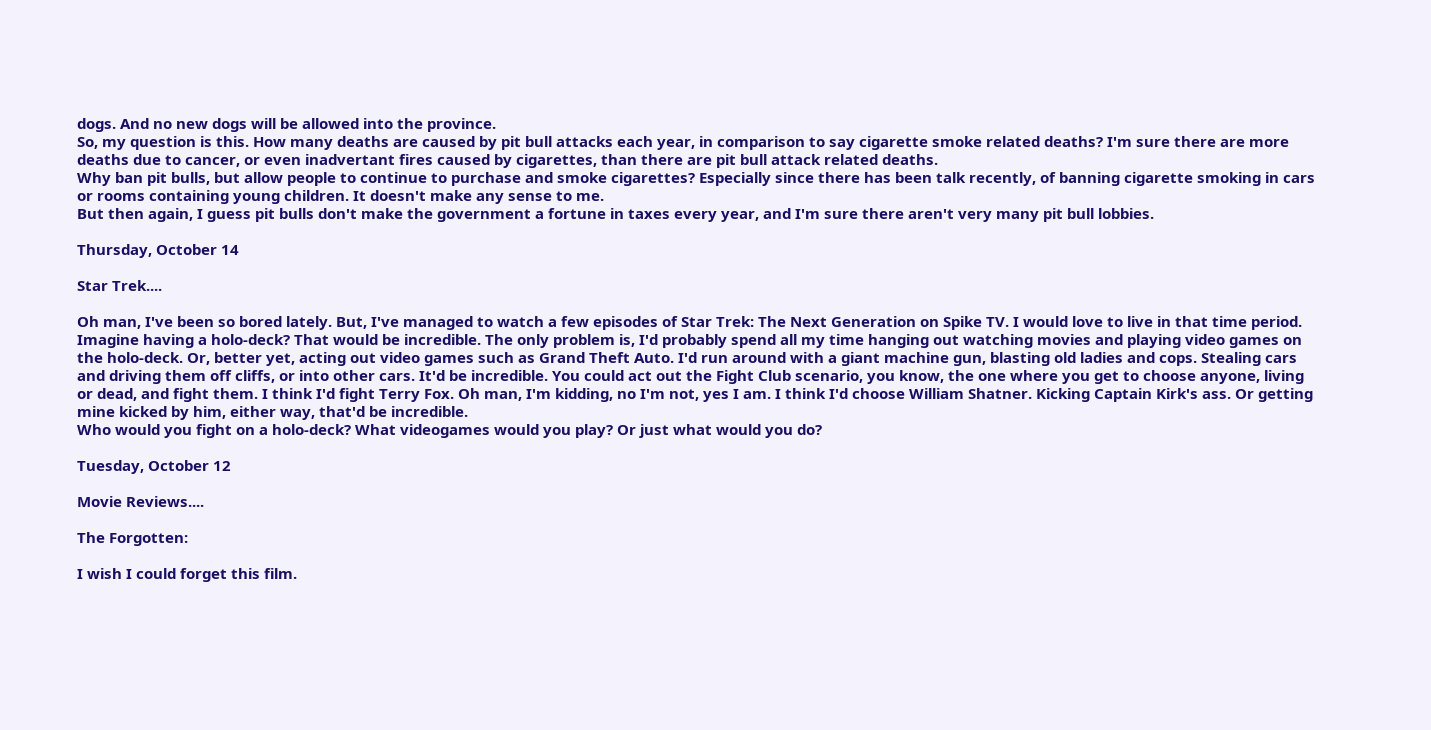dogs. And no new dogs will be allowed into the province.
So, my question is this. How many deaths are caused by pit bull attacks each year, in comparison to say cigarette smoke related deaths? I'm sure there are more deaths due to cancer, or even inadvertant fires caused by cigarettes, than there are pit bull attack related deaths.
Why ban pit bulls, but allow people to continue to purchase and smoke cigarettes? Especially since there has been talk recently, of banning cigarette smoking in cars or rooms containing young children. It doesn't make any sense to me.
But then again, I guess pit bulls don't make the government a fortune in taxes every year, and I'm sure there aren't very many pit bull lobbies.

Thursday, October 14

Star Trek....

Oh man, I've been so bored lately. But, I've managed to watch a few episodes of Star Trek: The Next Generation on Spike TV. I would love to live in that time period. Imagine having a holo-deck? That would be incredible. The only problem is, I'd probably spend all my time hanging out watching movies and playing video games on the holo-deck. Or, better yet, acting out video games such as Grand Theft Auto. I'd run around with a giant machine gun, blasting old ladies and cops. Stealing cars and driving them off cliffs, or into other cars. It'd be incredible. You could act out the Fight Club scenario, you know, the one where you get to choose anyone, living or dead, and fight them. I think I'd fight Terry Fox. Oh man, I'm kidding, no I'm not, yes I am. I think I'd choose William Shatner. Kicking Captain Kirk's ass. Or getting mine kicked by him, either way, that'd be incredible.
Who would you fight on a holo-deck? What videogames would you play? Or just what would you do?

Tuesday, October 12

Movie Reviews....

The Forgotten:

I wish I could forget this film.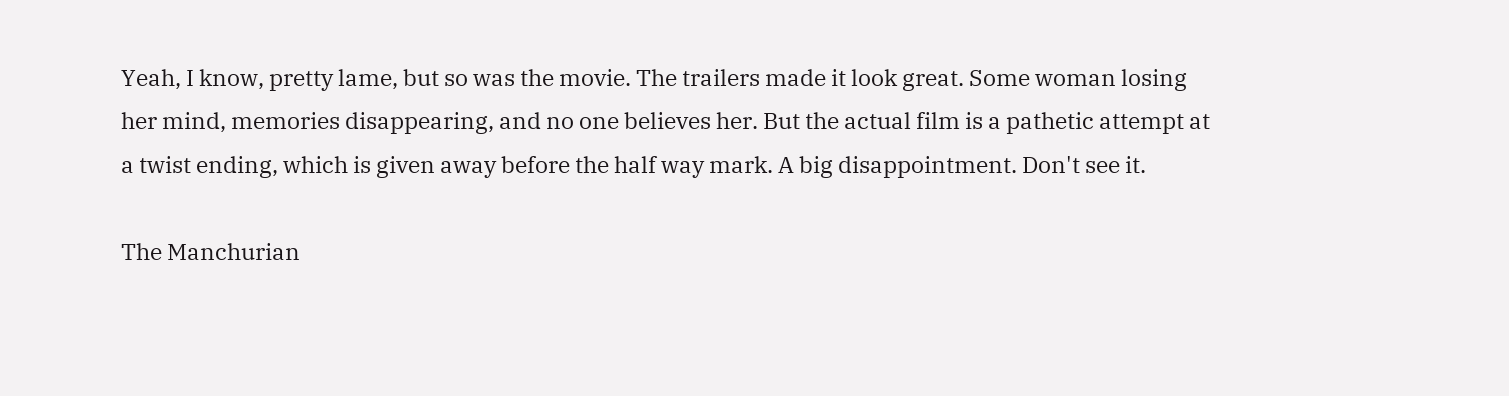Yeah, I know, pretty lame, but so was the movie. The trailers made it look great. Some woman losing her mind, memories disappearing, and no one believes her. But the actual film is a pathetic attempt at a twist ending, which is given away before the half way mark. A big disappointment. Don't see it.

The Manchurian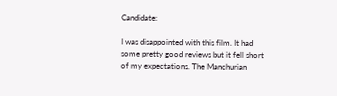Candidate:

I was disappointed with this film. It had some pretty good reviews but it fell short of my expectations. The Manchurian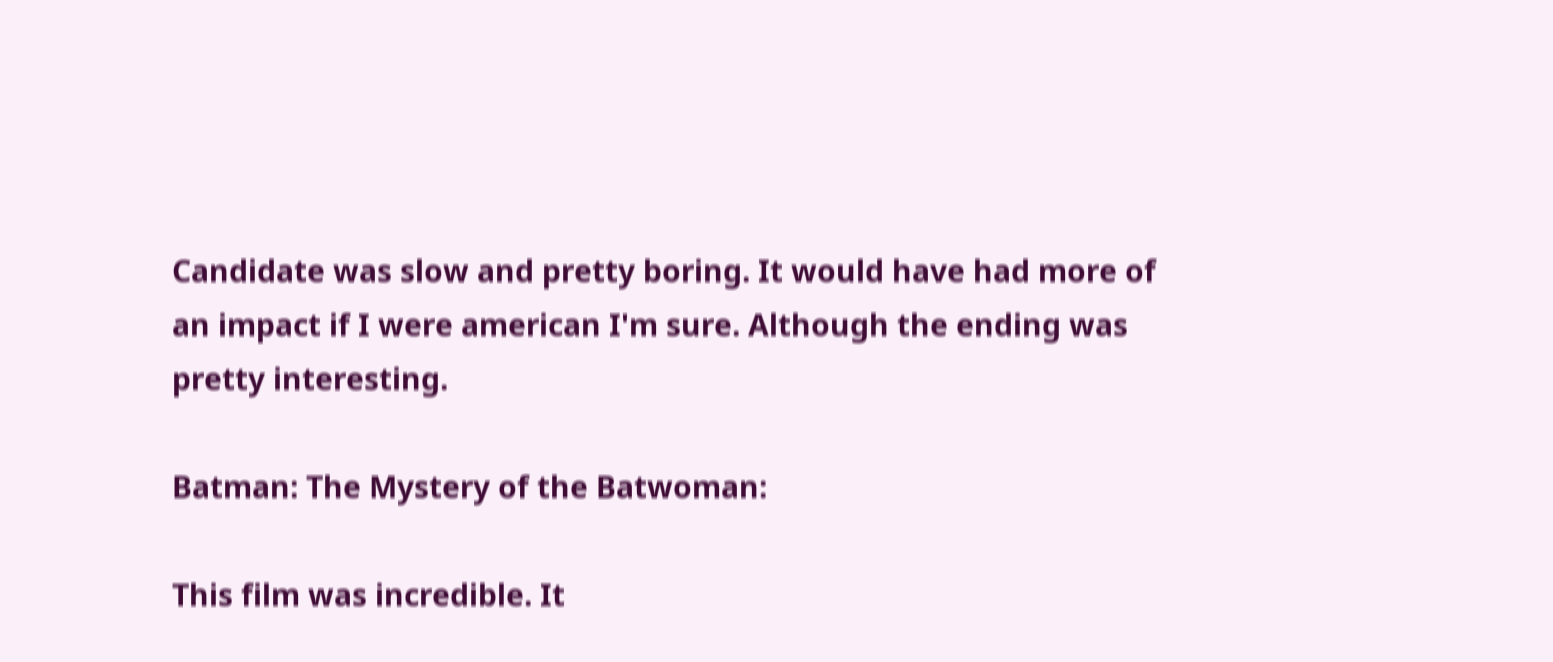Candidate was slow and pretty boring. It would have had more of an impact if I were american I'm sure. Although the ending was pretty interesting.

Batman: The Mystery of the Batwoman:

This film was incredible. It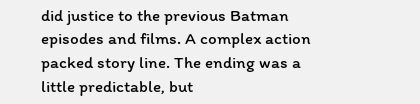did justice to the previous Batman episodes and films. A complex action packed story line. The ending was a little predictable, but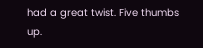had a great twist. Five thumbs up.